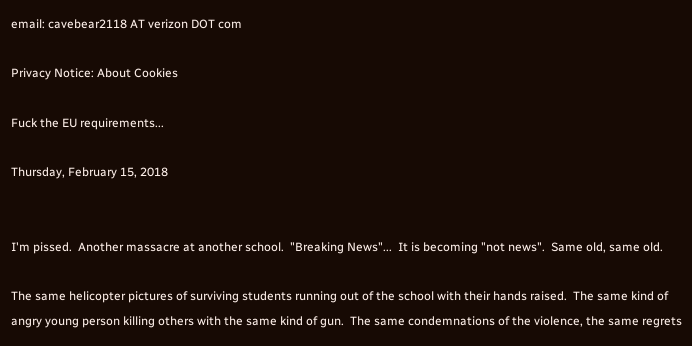email: cavebear2118 AT verizon DOT com

Privacy Notice: About Cookies

Fuck the EU requirements...

Thursday, February 15, 2018


I'm pissed.  Another massacre at another school.  "Breaking News"...  It is becoming "not news".  Same old, same old.

The same helicopter pictures of surviving students running out of the school with their hands raised.  The same kind of angry young person killing others with the same kind of gun.  The same condemnations of the violence, the same regrets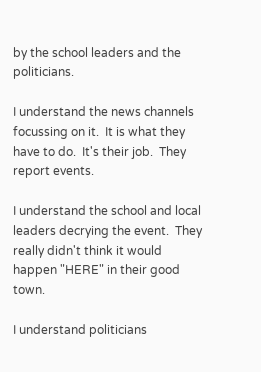by the school leaders and the politicians.

I understand the news channels focussing on it.  It is what they have to do.  It's their job.  They report events.

I understand the school and local leaders decrying the event.  They really didn't think it would happen "HERE" in their good town.

I understand politicians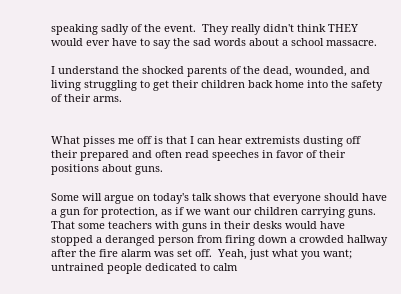speaking sadly of the event.  They really didn't think THEY would ever have to say the sad words about a school massacre.

I understand the shocked parents of the dead, wounded, and living struggling to get their children back home into the safety of their arms.


What pisses me off is that I can hear extremists dusting off their prepared and often read speeches in favor of their positions about guns.

Some will argue on today's talk shows that everyone should have a gun for protection, as if we want our children carrying guns.  That some teachers with guns in their desks would have stopped a deranged person from firing down a crowded hallway after the fire alarm was set off.  Yeah, just what you want; untrained people dedicated to calm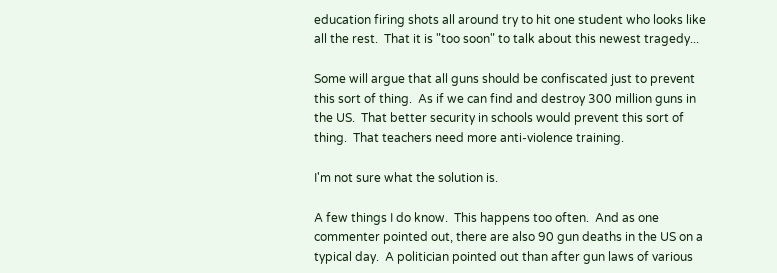education firing shots all around try to hit one student who looks like all the rest.  That it is "too soon" to talk about this newest tragedy...

Some will argue that all guns should be confiscated just to prevent this sort of thing.  As if we can find and destroy 300 million guns in the US.  That better security in schools would prevent this sort of thing.  That teachers need more anti-violence training.

I'm not sure what the solution is.

A few things I do know.  This happens too often.  And as one commenter pointed out, there are also 90 gun deaths in the US on a typical day.  A politician pointed out than after gun laws of various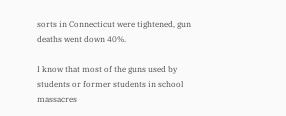sorts in Connecticut were tightened, gun deaths went down 40%.

I know that most of the guns used by students or former students in school massacres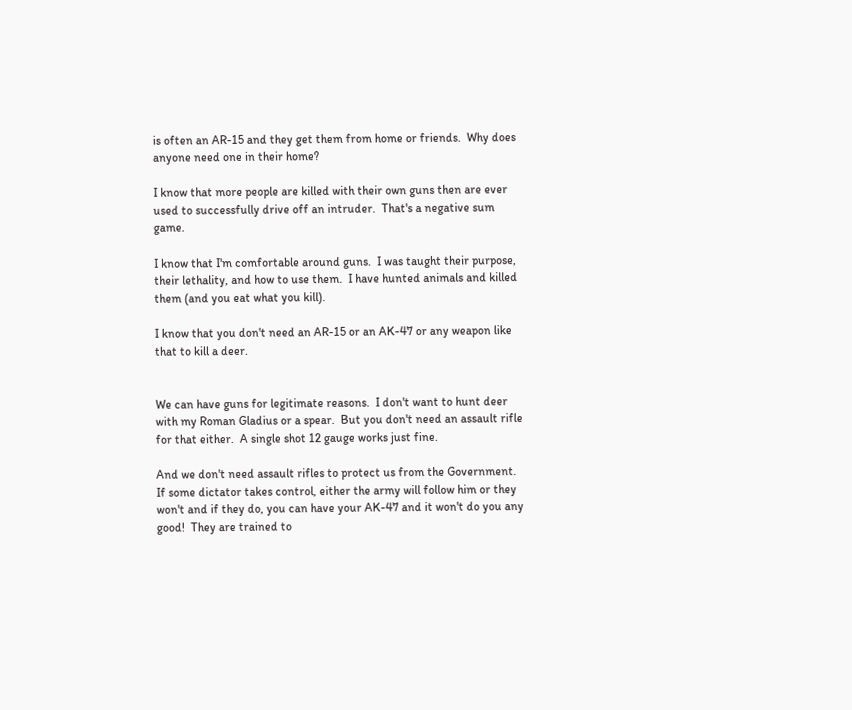is often an AR-15 and they get them from home or friends.  Why does anyone need one in their home?

I know that more people are killed with their own guns then are ever used to successfully drive off an intruder.  That's a negative sum game.

I know that I'm comfortable around guns.  I was taught their purpose, their lethality, and how to use them.  I have hunted animals and killed them (and you eat what you kill).

I know that you don't need an AR-15 or an AK-47 or any weapon like that to kill a deer.


We can have guns for legitimate reasons.  I don't want to hunt deer with my Roman Gladius or a spear.  But you don't need an assault rifle for that either.  A single shot 12 gauge works just fine.

And we don't need assault rifles to protect us from the Government.  If some dictator takes control, either the army will follow him or they won't and if they do, you can have your AK-47 and it won't do you any good!  They are trained to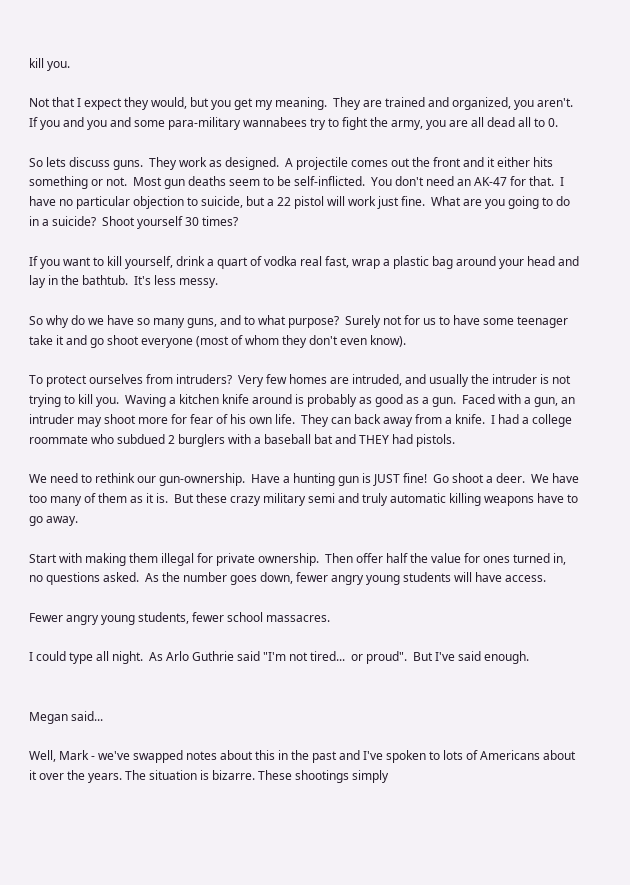kill you.

Not that I expect they would, but you get my meaning.  They are trained and organized, you aren't.  If you and you and some para-military wannabees try to fight the army, you are all dead all to 0.

So lets discuss guns.  They work as designed.  A projectile comes out the front and it either hits something or not.  Most gun deaths seem to be self-inflicted.  You don't need an AK-47 for that.  I have no particular objection to suicide, but a 22 pistol will work just fine.  What are you going to do in a suicide?  Shoot yourself 30 times?

If you want to kill yourself, drink a quart of vodka real fast, wrap a plastic bag around your head and lay in the bathtub.  It's less messy.

So why do we have so many guns, and to what purpose?  Surely not for us to have some teenager take it and go shoot everyone (most of whom they don't even know).

To protect ourselves from intruders?  Very few homes are intruded, and usually the intruder is not trying to kill you.  Waving a kitchen knife around is probably as good as a gun.  Faced with a gun, an intruder may shoot more for fear of his own life.  They can back away from a knife.  I had a college roommate who subdued 2 burglers with a baseball bat and THEY had pistols.

We need to rethink our gun-ownership.  Have a hunting gun is JUST fine!  Go shoot a deer.  We have too many of them as it is.  But these crazy military semi and truly automatic killing weapons have to go away.

Start with making them illegal for private ownership.  Then offer half the value for ones turned in, no questions asked.  As the number goes down, fewer angry young students will have access.

Fewer angry young students, fewer school massacres.

I could type all night.  As Arlo Guthrie said "I'm not tired...  or proud".  But I've said enough.


Megan said...

Well, Mark - we've swapped notes about this in the past and I've spoken to lots of Americans about it over the years. The situation is bizarre. These shootings simply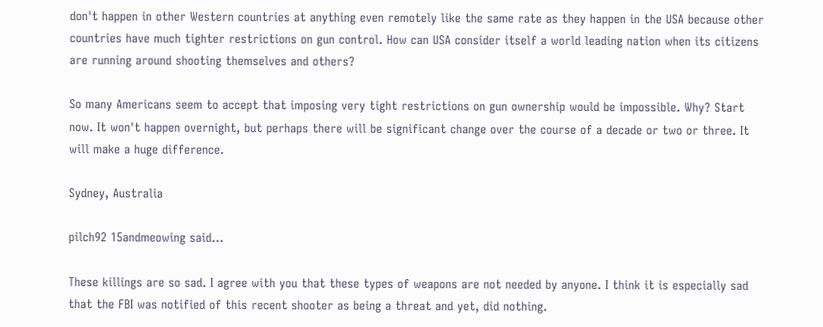don't happen in other Western countries at anything even remotely like the same rate as they happen in the USA because other countries have much tighter restrictions on gun control. How can USA consider itself a world leading nation when its citizens are running around shooting themselves and others?

So many Americans seem to accept that imposing very tight restrictions on gun ownership would be impossible. Why? Start now. It won't happen overnight, but perhaps there will be significant change over the course of a decade or two or three. It will make a huge difference.

Sydney, Australia

pilch92 15andmeowing said...

These killings are so sad. I agree with you that these types of weapons are not needed by anyone. I think it is especially sad that the FBI was notified of this recent shooter as being a threat and yet, did nothing.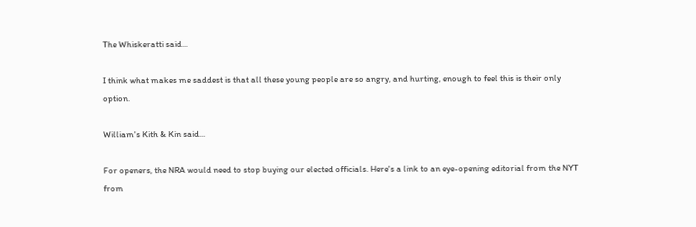The Whiskeratti said...

I think what makes me saddest is that all these young people are so angry, and hurting, enough to feel this is their only option.

William's Kith & Kin said...

For openers, the NRA would need to stop buying our elected officials. Here's a link to an eye-opening editorial from the NYT from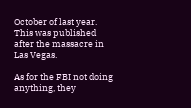October of last year. This was published after the massacre in Las Vegas.

As for the FBI not doing anything, they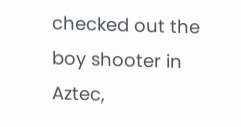checked out the boy shooter in Aztec,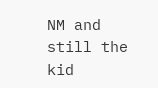NM and still the kid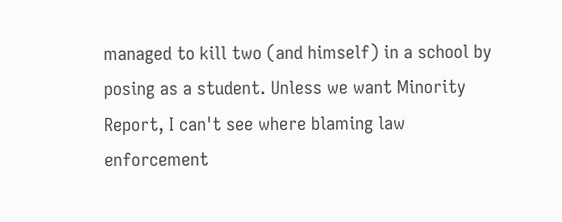managed to kill two (and himself) in a school by posing as a student. Unless we want Minority Report, I can't see where blaming law enforcement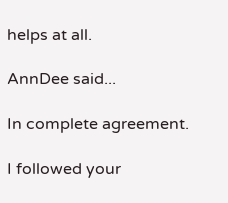helps at all.

AnnDee said...

In complete agreement.

I followed your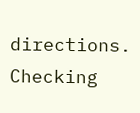directions. Checking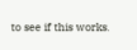to see if this works.